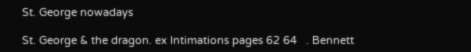St. George nowadays

St. George & the dragon. ex Intimations pages 62 64   . Bennett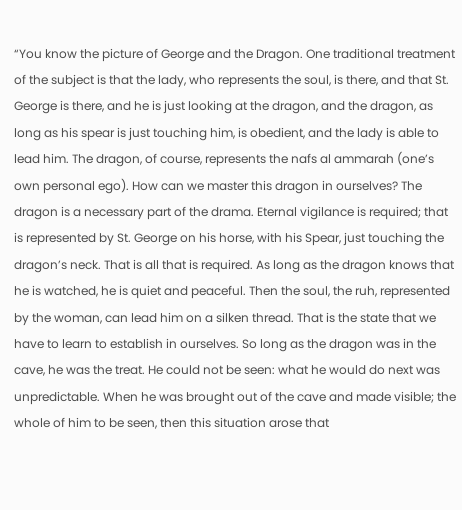“You know the picture of George and the Dragon. One traditional treatment of the subject is that the lady, who represents the soul, is there, and that St. George is there, and he is just looking at the dragon, and the dragon, as long as his spear is just touching him, is obedient, and the lady is able to lead him. The dragon, of course, represents the nafs al ammarah (one’s own personal ego). How can we master this dragon in ourselves? The dragon is a necessary part of the drama. Eternal vigilance is required; that is represented by St. George on his horse, with his Spear, just touching the dragon’s neck. That is all that is required. As long as the dragon knows that he is watched, he is quiet and peaceful. Then the soul, the ruh, represented by the woman, can lead him on a silken thread. That is the state that we have to learn to establish in ourselves. So long as the dragon was in the cave, he was the treat. He could not be seen: what he would do next was unpredictable. When he was brought out of the cave and made visible; the whole of him to be seen, then this situation arose that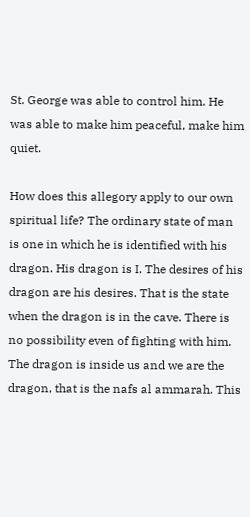St. George was able to control him. He was able to make him peaceful, make him quiet.

How does this allegory apply to our own spiritual life? The ordinary state of man is one in which he is identified with his dragon. His dragon is I. The desires of his dragon are his desires. That is the state when the dragon is in the cave. There is no possibility even of fighting with him. The dragon is inside us and we are the dragon, that is the nafs al ammarah. This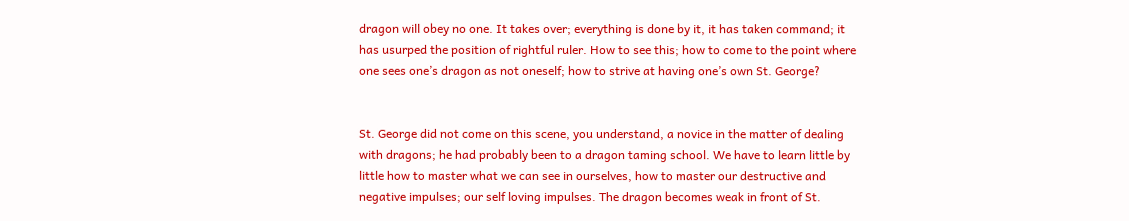dragon will obey no one. It takes over; everything is done by it, it has taken command; it has usurped the position of rightful ruler. How to see this; how to come to the point where one sees one’s dragon as not oneself; how to strive at having one’s own St. George?


St. George did not come on this scene, you understand, a novice in the matter of dealing with dragons; he had probably been to a dragon taming school. We have to learn little by little how to master what we can see in ourselves, how to master our destructive and negative impulses; our self loving impulses. The dragon becomes weak in front of St.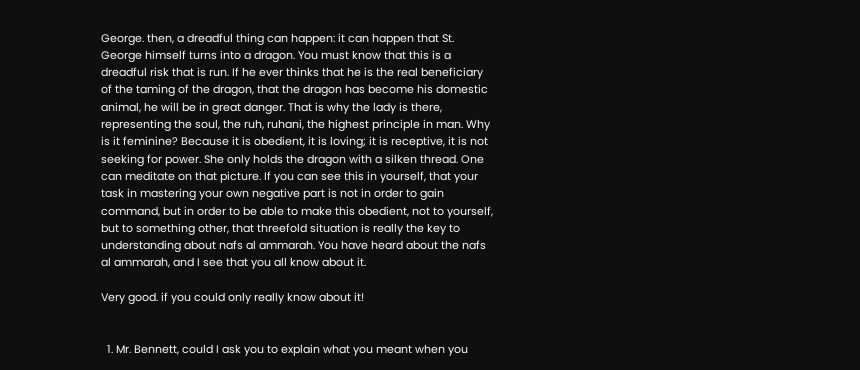George. then, a dreadful thing can happen: it can happen that St. George himself turns into a dragon. You must know that this is a dreadful risk that is run. If he ever thinks that he is the real beneficiary of the taming of the dragon, that the dragon has become his domestic animal, he will be in great danger. That is why the lady is there, representing the soul, the ruh, ruhani, the highest principle in man. Why is it feminine? Because it is obedient, it is loving; it is receptive, it is not seeking for power. She only holds the dragon with a silken thread. One can meditate on that picture. If you can see this in yourself, that your task in mastering your own negative part is not in order to gain command, but in order to be able to make this obedient, not to yourself, but to something other, that threefold situation is really the key to understanding about nafs al ammarah. You have heard about the nafs al ammarah, and I see that you all know about it.

Very good. if you could only really know about it!


  1. Mr. Bennett, could I ask you to explain what you meant when you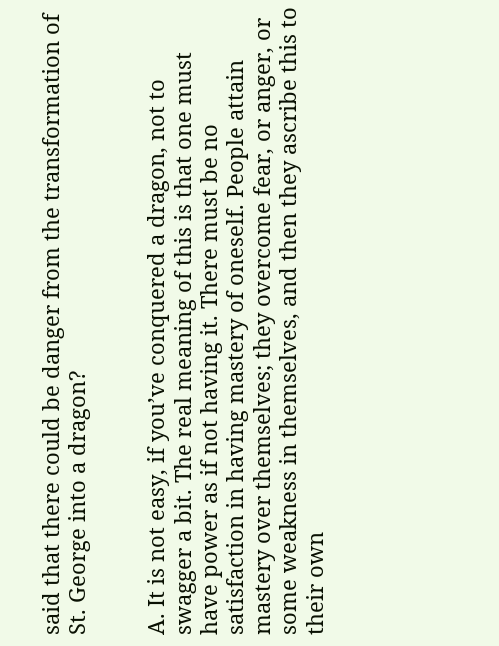said that there could be danger from the transformation of St. George into a dragon?


A. It is not easy, if you’ve conquered a dragon, not to swagger a bit. The real meaning of this is that one must have power as if not having it. There must be no satisfaction in having mastery of oneself. People attain mastery over themselves; they overcome fear, or anger, or some weakness in themselves, and then they ascribe this to their own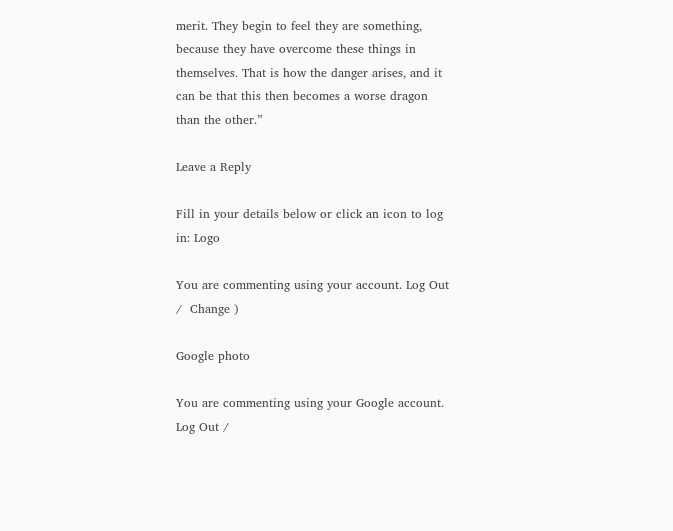merit. They begin to feel they are something, because they have overcome these things in themselves. That is how the danger arises, and it can be that this then becomes a worse dragon than the other.”

Leave a Reply

Fill in your details below or click an icon to log in: Logo

You are commenting using your account. Log Out /  Change )

Google photo

You are commenting using your Google account. Log Out /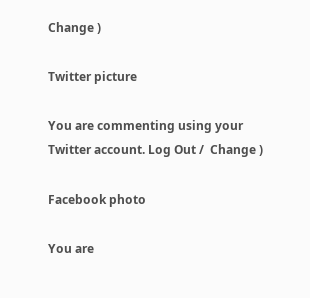Change )

Twitter picture

You are commenting using your Twitter account. Log Out /  Change )

Facebook photo

You are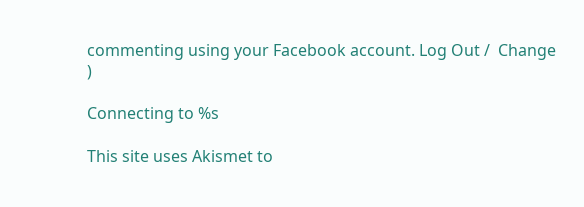commenting using your Facebook account. Log Out /  Change )

Connecting to %s

This site uses Akismet to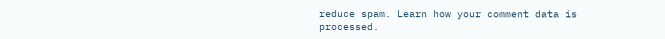reduce spam. Learn how your comment data is processed.